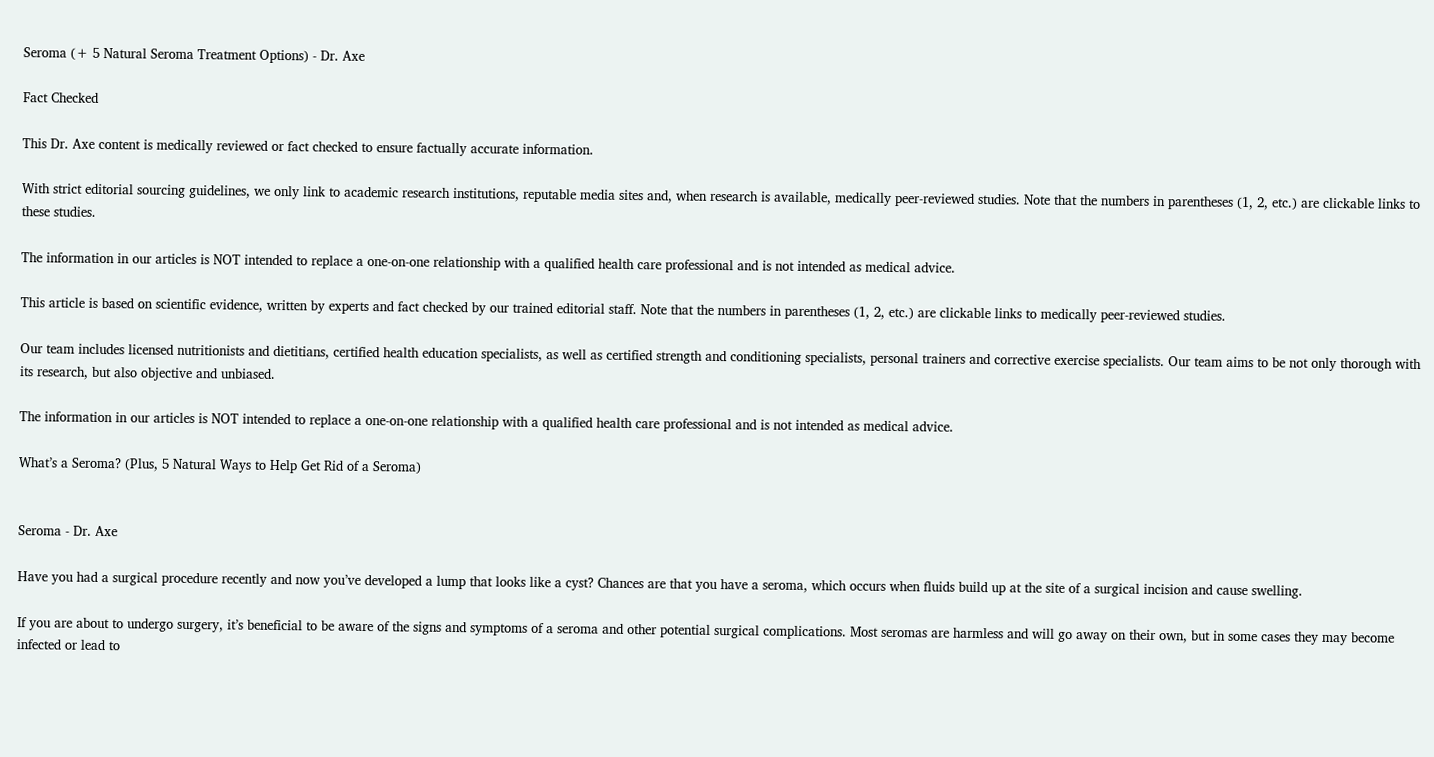Seroma (+ 5 Natural Seroma Treatment Options) - Dr. Axe

Fact Checked

This Dr. Axe content is medically reviewed or fact checked to ensure factually accurate information.

With strict editorial sourcing guidelines, we only link to academic research institutions, reputable media sites and, when research is available, medically peer-reviewed studies. Note that the numbers in parentheses (1, 2, etc.) are clickable links to these studies.

The information in our articles is NOT intended to replace a one-on-one relationship with a qualified health care professional and is not intended as medical advice.

This article is based on scientific evidence, written by experts and fact checked by our trained editorial staff. Note that the numbers in parentheses (1, 2, etc.) are clickable links to medically peer-reviewed studies.

Our team includes licensed nutritionists and dietitians, certified health education specialists, as well as certified strength and conditioning specialists, personal trainers and corrective exercise specialists. Our team aims to be not only thorough with its research, but also objective and unbiased.

The information in our articles is NOT intended to replace a one-on-one relationship with a qualified health care professional and is not intended as medical advice.

What’s a Seroma? (Plus, 5 Natural Ways to Help Get Rid of a Seroma)


Seroma - Dr. Axe

Have you had a surgical procedure recently and now you’ve developed a lump that looks like a cyst? Chances are that you have a seroma, which occurs when fluids build up at the site of a surgical incision and cause swelling.

If you are about to undergo surgery, it’s beneficial to be aware of the signs and symptoms of a seroma and other potential surgical complications. Most seromas are harmless and will go away on their own, but in some cases they may become infected or lead to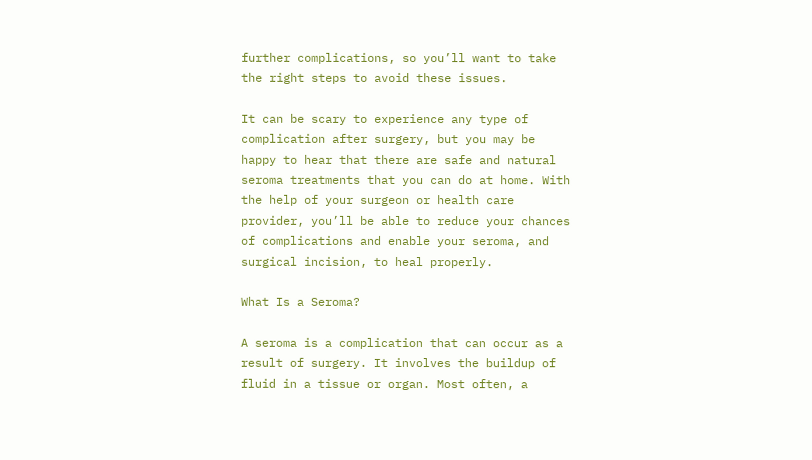further complications, so you’ll want to take the right steps to avoid these issues.

It can be scary to experience any type of complication after surgery, but you may be happy to hear that there are safe and natural seroma treatments that you can do at home. With the help of your surgeon or health care provider, you’ll be able to reduce your chances of complications and enable your seroma, and surgical incision, to heal properly.

What Is a Seroma?

A seroma is a complication that can occur as a result of surgery. It involves the buildup of fluid in a tissue or organ. Most often, a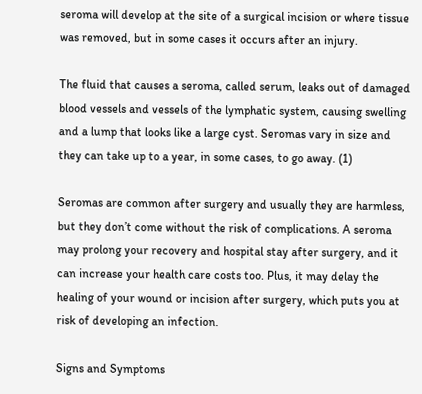seroma will develop at the site of a surgical incision or where tissue was removed, but in some cases it occurs after an injury.

The fluid that causes a seroma, called serum, leaks out of damaged blood vessels and vessels of the lymphatic system, causing swelling and a lump that looks like a large cyst. Seromas vary in size and they can take up to a year, in some cases, to go away. (1)

Seromas are common after surgery and usually they are harmless, but they don’t come without the risk of complications. A seroma may prolong your recovery and hospital stay after surgery, and it can increase your health care costs too. Plus, it may delay the healing of your wound or incision after surgery, which puts you at risk of developing an infection.

Signs and Symptoms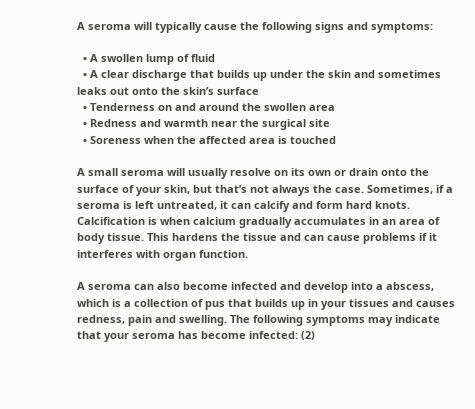A seroma will typically cause the following signs and symptoms:

  • A swollen lump of fluid
  • A clear discharge that builds up under the skin and sometimes leaks out onto the skin’s surface
  • Tenderness on and around the swollen area
  • Redness and warmth near the surgical site
  • Soreness when the affected area is touched

A small seroma will usually resolve on its own or drain onto the surface of your skin, but that’s not always the case. Sometimes, if a seroma is left untreated, it can calcify and form hard knots. Calcification is when calcium gradually accumulates in an area of body tissue. This hardens the tissue and can cause problems if it interferes with organ function.

A seroma can also become infected and develop into a abscess, which is a collection of pus that builds up in your tissues and causes redness, pain and swelling. The following symptoms may indicate that your seroma has become infected: (2)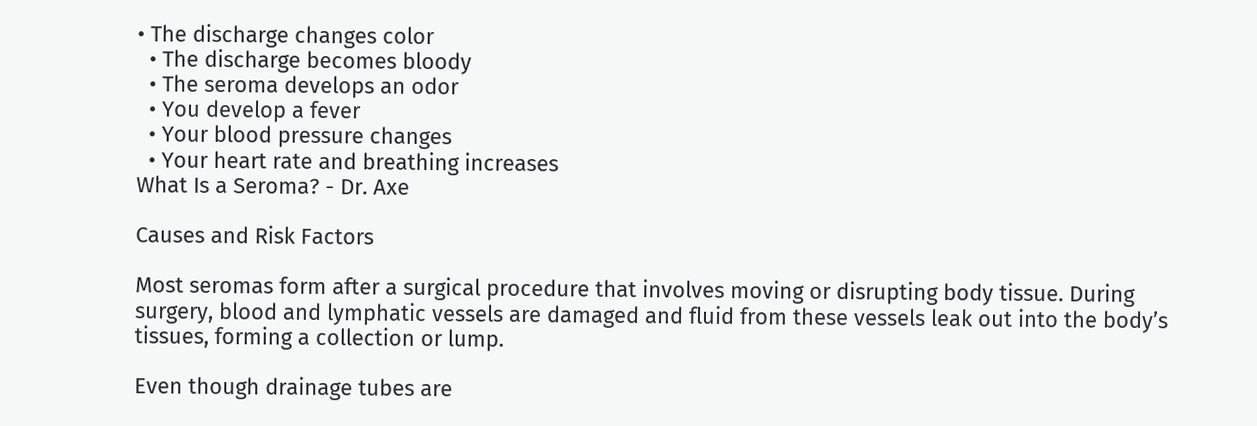• The discharge changes color
  • The discharge becomes bloody
  • The seroma develops an odor
  • You develop a fever
  • Your blood pressure changes
  • Your heart rate and breathing increases
What Is a Seroma? - Dr. Axe

Causes and Risk Factors

Most seromas form after a surgical procedure that involves moving or disrupting body tissue. During surgery, blood and lymphatic vessels are damaged and fluid from these vessels leak out into the body’s tissues, forming a collection or lump.

Even though drainage tubes are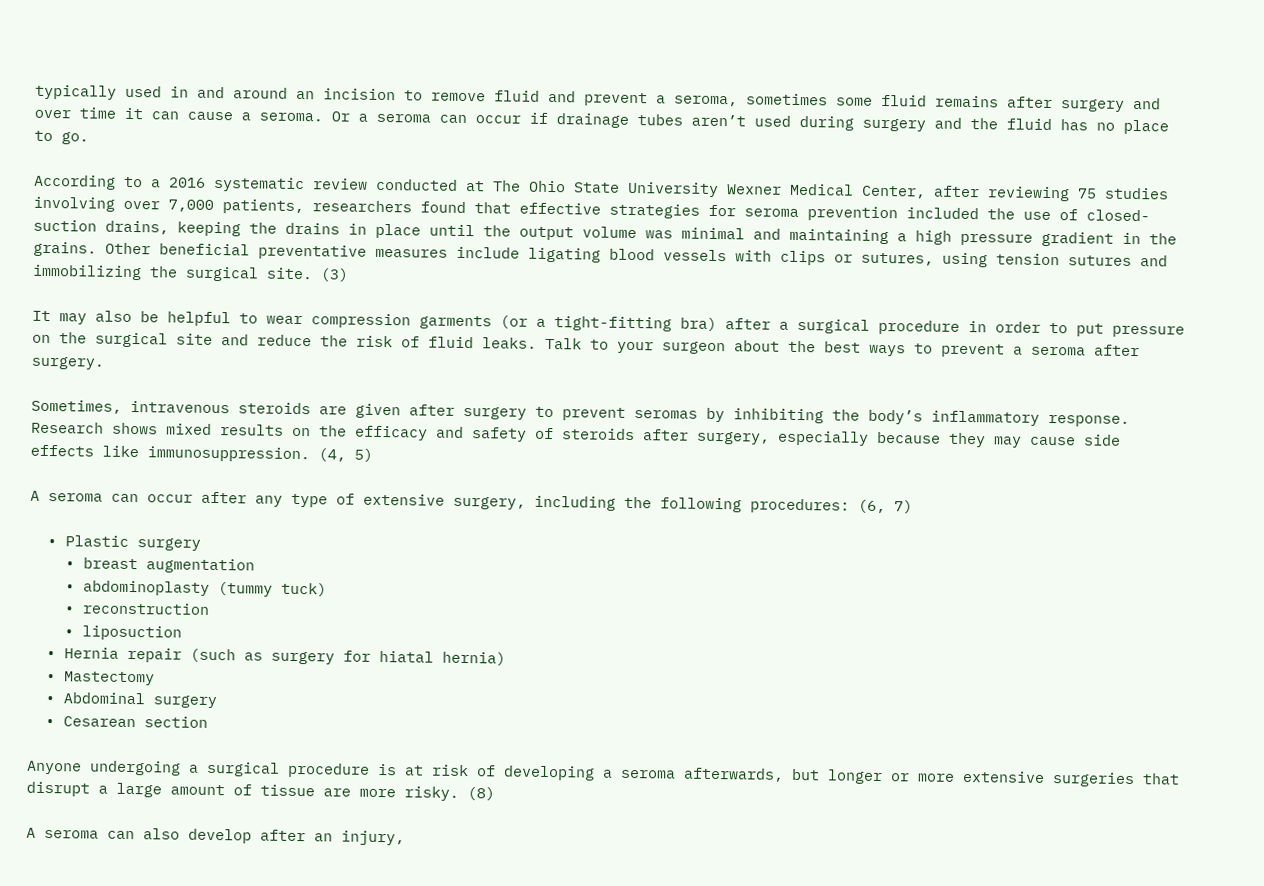typically used in and around an incision to remove fluid and prevent a seroma, sometimes some fluid remains after surgery and over time it can cause a seroma. Or a seroma can occur if drainage tubes aren’t used during surgery and the fluid has no place to go.

According to a 2016 systematic review conducted at The Ohio State University Wexner Medical Center, after reviewing 75 studies involving over 7,000 patients, researchers found that effective strategies for seroma prevention included the use of closed-suction drains, keeping the drains in place until the output volume was minimal and maintaining a high pressure gradient in the grains. Other beneficial preventative measures include ligating blood vessels with clips or sutures, using tension sutures and immobilizing the surgical site. (3)

It may also be helpful to wear compression garments (or a tight-fitting bra) after a surgical procedure in order to put pressure on the surgical site and reduce the risk of fluid leaks. Talk to your surgeon about the best ways to prevent a seroma after surgery.

Sometimes, intravenous steroids are given after surgery to prevent seromas by inhibiting the body’s inflammatory response. Research shows mixed results on the efficacy and safety of steroids after surgery, especially because they may cause side effects like immunosuppression. (4, 5)

A seroma can occur after any type of extensive surgery, including the following procedures: (6, 7)

  • Plastic surgery
    • breast augmentation
    • abdominoplasty (tummy tuck)
    • reconstruction
    • liposuction
  • Hernia repair (such as surgery for hiatal hernia)
  • Mastectomy
  • Abdominal surgery
  • Cesarean section

Anyone undergoing a surgical procedure is at risk of developing a seroma afterwards, but longer or more extensive surgeries that disrupt a large amount of tissue are more risky. (8)

A seroma can also develop after an injury,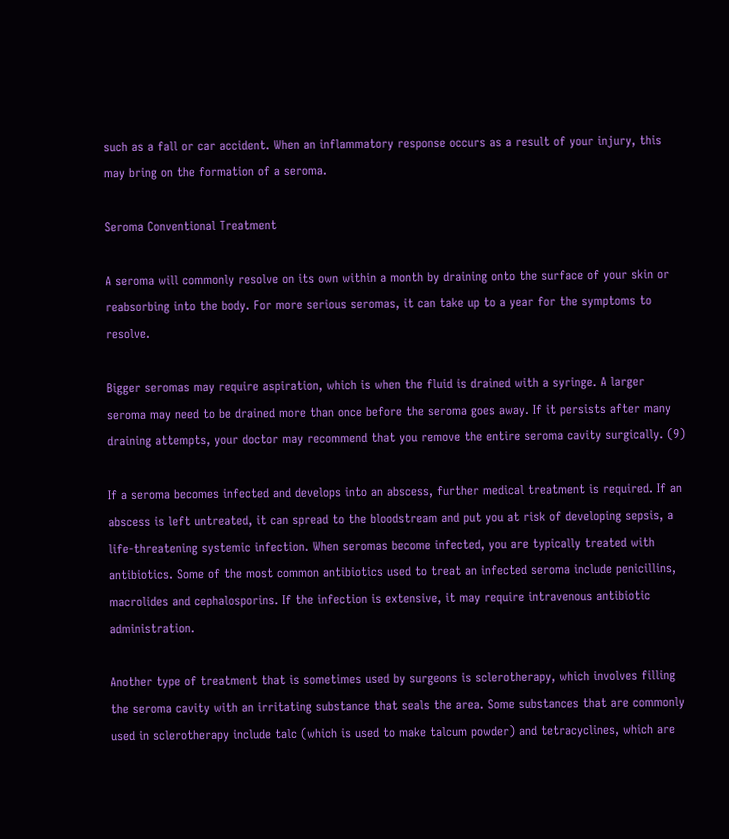such as a fall or car accident. When an inflammatory response occurs as a result of your injury, this may bring on the formation of a seroma.

Seroma Conventional Treatment

A seroma will commonly resolve on its own within a month by draining onto the surface of your skin or reabsorbing into the body. For more serious seromas, it can take up to a year for the symptoms to resolve.

Bigger seromas may require aspiration, which is when the fluid is drained with a syringe. A larger seroma may need to be drained more than once before the seroma goes away. If it persists after many draining attempts, your doctor may recommend that you remove the entire seroma cavity surgically. (9)

If a seroma becomes infected and develops into an abscess, further medical treatment is required. If an abscess is left untreated, it can spread to the bloodstream and put you at risk of developing sepsis, a life-threatening systemic infection. When seromas become infected, you are typically treated with antibiotics. Some of the most common antibiotics used to treat an infected seroma include penicillins, macrolides and cephalosporins. If the infection is extensive, it may require intravenous antibiotic administration.

Another type of treatment that is sometimes used by surgeons is sclerotherapy, which involves filling the seroma cavity with an irritating substance that seals the area. Some substances that are commonly used in sclerotherapy include talc (which is used to make talcum powder) and tetracyclines, which are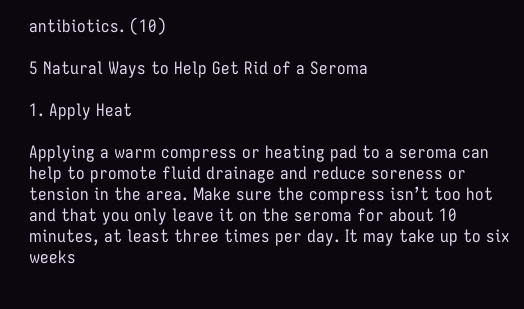antibiotics. (10)

5 Natural Ways to Help Get Rid of a Seroma

1. Apply Heat

Applying a warm compress or heating pad to a seroma can help to promote fluid drainage and reduce soreness or tension in the area. Make sure the compress isn’t too hot and that you only leave it on the seroma for about 10 minutes, at least three times per day. It may take up to six weeks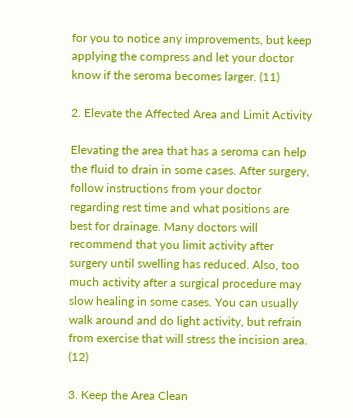for you to notice any improvements, but keep applying the compress and let your doctor know if the seroma becomes larger. (11)

2. Elevate the Affected Area and Limit Activity

Elevating the area that has a seroma can help the fluid to drain in some cases. After surgery, follow instructions from your doctor regarding rest time and what positions are best for drainage. Many doctors will recommend that you limit activity after surgery until swelling has reduced. Also, too much activity after a surgical procedure may slow healing in some cases. You can usually walk around and do light activity, but refrain from exercise that will stress the incision area. (12)

3. Keep the Area Clean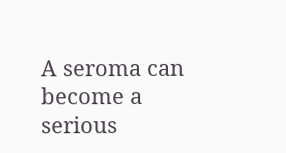A seroma can become a serious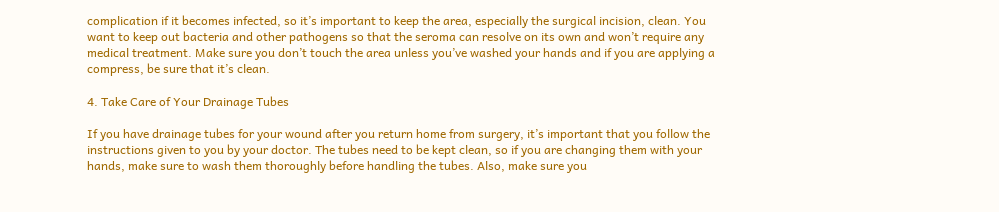complication if it becomes infected, so it’s important to keep the area, especially the surgical incision, clean. You want to keep out bacteria and other pathogens so that the seroma can resolve on its own and won’t require any medical treatment. Make sure you don’t touch the area unless you’ve washed your hands and if you are applying a compress, be sure that it’s clean.

4. Take Care of Your Drainage Tubes

If you have drainage tubes for your wound after you return home from surgery, it’s important that you follow the instructions given to you by your doctor. The tubes need to be kept clean, so if you are changing them with your hands, make sure to wash them thoroughly before handling the tubes. Also, make sure you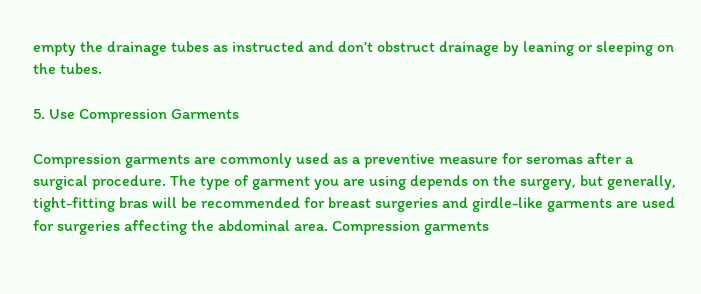empty the drainage tubes as instructed and don’t obstruct drainage by leaning or sleeping on the tubes.

5. Use Compression Garments

Compression garments are commonly used as a preventive measure for seromas after a surgical procedure. The type of garment you are using depends on the surgery, but generally, tight-fitting bras will be recommended for breast surgeries and girdle-like garments are used for surgeries affecting the abdominal area. Compression garments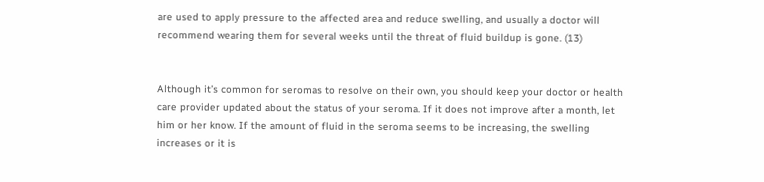are used to apply pressure to the affected area and reduce swelling, and usually a doctor will recommend wearing them for several weeks until the threat of fluid buildup is gone. (13)


Although it’s common for seromas to resolve on their own, you should keep your doctor or health care provider updated about the status of your seroma. If it does not improve after a month, let him or her know. If the amount of fluid in the seroma seems to be increasing, the swelling increases or it is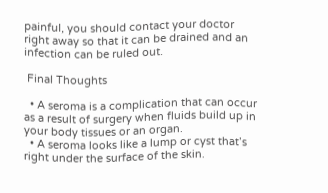painful, you should contact your doctor right away so that it can be drained and an infection can be ruled out.

 Final Thoughts

  • A seroma is a complication that can occur as a result of surgery when fluids build up in your body tissues or an organ.
  • A seroma looks like a lump or cyst that’s right under the surface of the skin.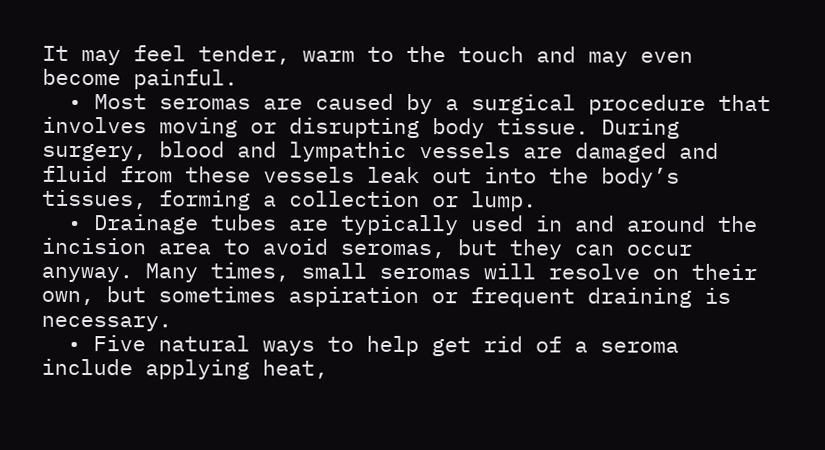It may feel tender, warm to the touch and may even become painful.
  • Most seromas are caused by a surgical procedure that involves moving or disrupting body tissue. During surgery, blood and lympathic vessels are damaged and fluid from these vessels leak out into the body’s tissues, forming a collection or lump.
  • Drainage tubes are typically used in and around the incision area to avoid seromas, but they can occur anyway. Many times, small seromas will resolve on their own, but sometimes aspiration or frequent draining is necessary.
  • Five natural ways to help get rid of a seroma include applying heat,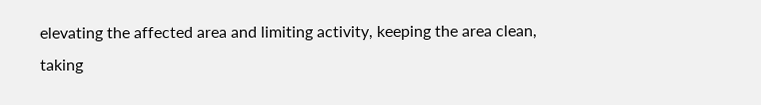elevating the affected area and limiting activity, keeping the area clean, taking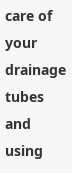care of your drainage tubes and using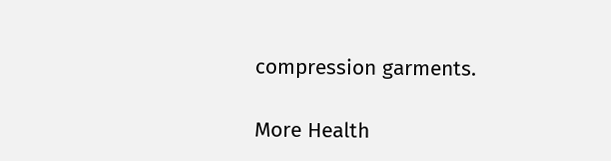compression garments.

More Health